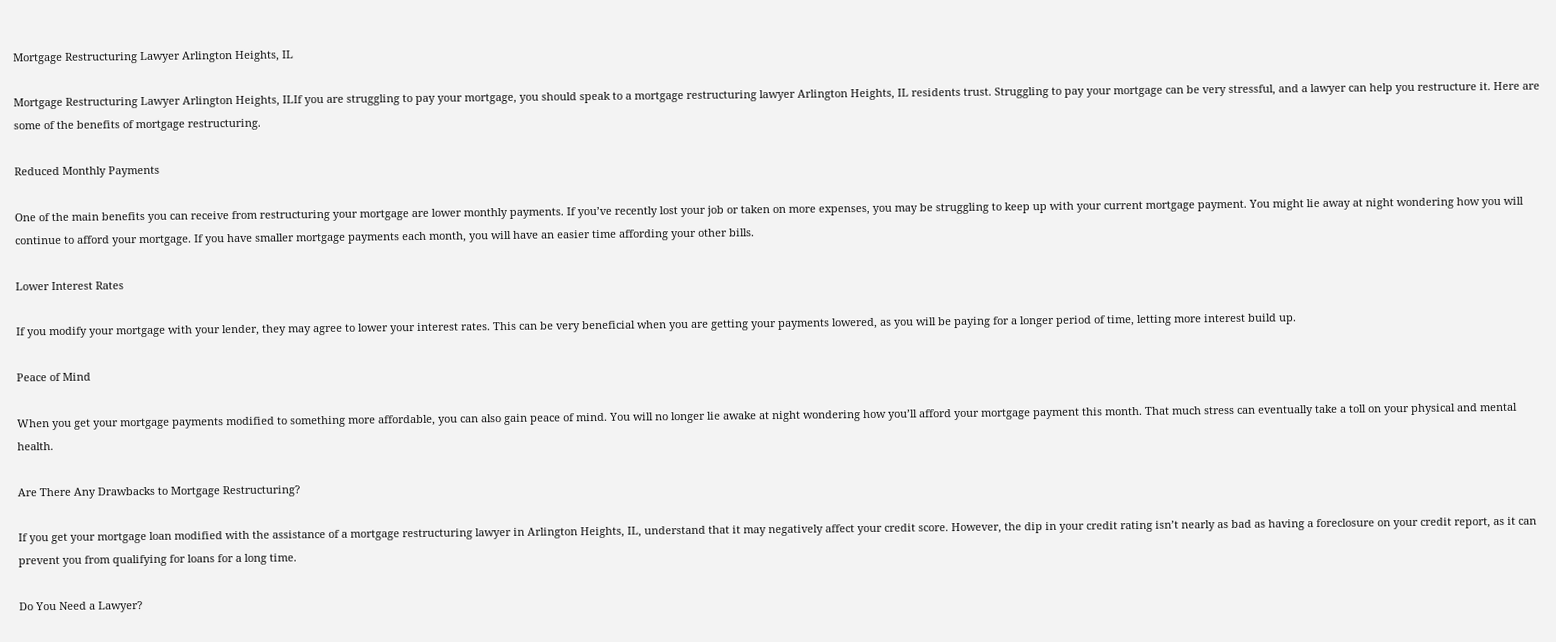Mortgage Restructuring Lawyer Arlington Heights, IL

Mortgage Restructuring Lawyer Arlington Heights, ILIf you are struggling to pay your mortgage, you should speak to a mortgage restructuring lawyer Arlington Heights, IL residents trust. Struggling to pay your mortgage can be very stressful, and a lawyer can help you restructure it. Here are some of the benefits of mortgage restructuring.

Reduced Monthly Payments

One of the main benefits you can receive from restructuring your mortgage are lower monthly payments. If you’ve recently lost your job or taken on more expenses, you may be struggling to keep up with your current mortgage payment. You might lie away at night wondering how you will continue to afford your mortgage. If you have smaller mortgage payments each month, you will have an easier time affording your other bills.

Lower Interest Rates

If you modify your mortgage with your lender, they may agree to lower your interest rates. This can be very beneficial when you are getting your payments lowered, as you will be paying for a longer period of time, letting more interest build up.

Peace of Mind

When you get your mortgage payments modified to something more affordable, you can also gain peace of mind. You will no longer lie awake at night wondering how you’ll afford your mortgage payment this month. That much stress can eventually take a toll on your physical and mental health.

Are There Any Drawbacks to Mortgage Restructuring?

If you get your mortgage loan modified with the assistance of a mortgage restructuring lawyer in Arlington Heights, IL, understand that it may negatively affect your credit score. However, the dip in your credit rating isn’t nearly as bad as having a foreclosure on your credit report, as it can prevent you from qualifying for loans for a long time.

Do You Need a Lawyer?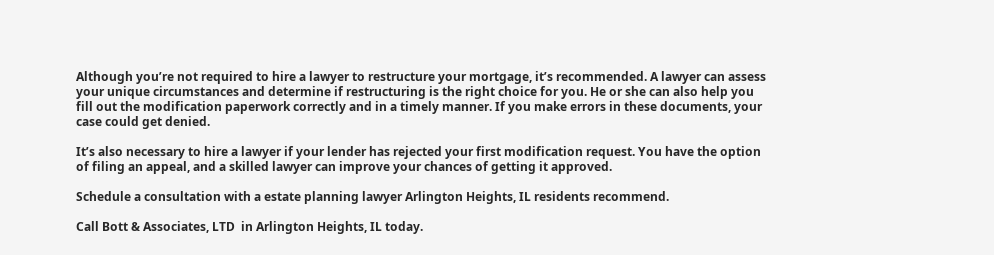Although you’re not required to hire a lawyer to restructure your mortgage, it’s recommended. A lawyer can assess your unique circumstances and determine if restructuring is the right choice for you. He or she can also help you fill out the modification paperwork correctly and in a timely manner. If you make errors in these documents, your case could get denied.

It’s also necessary to hire a lawyer if your lender has rejected your first modification request. You have the option of filing an appeal, and a skilled lawyer can improve your chances of getting it approved.

Schedule a consultation with a estate planning lawyer Arlington Heights, IL residents recommend.

Call Bott & Associates, LTD  in Arlington Heights, IL today.